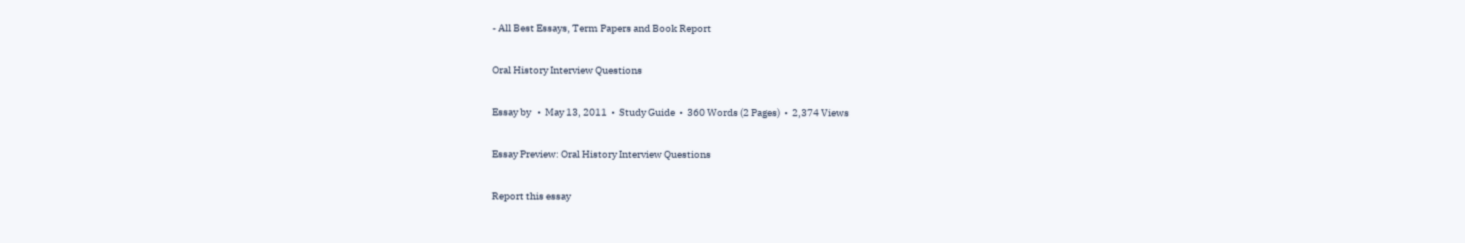- All Best Essays, Term Papers and Book Report

Oral History Interview Questions

Essay by   •  May 13, 2011  •  Study Guide  •  360 Words (2 Pages)  •  2,374 Views

Essay Preview: Oral History Interview Questions

Report this essay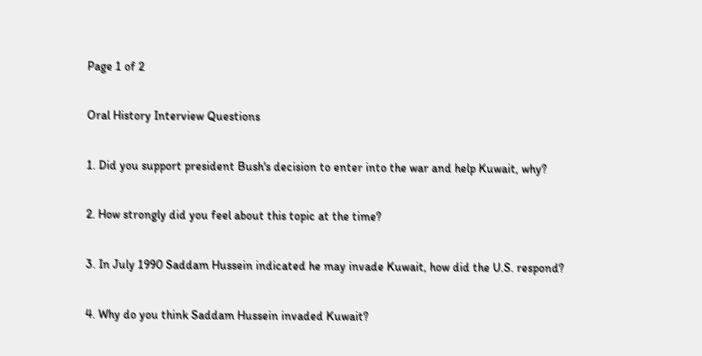Page 1 of 2

Oral History Interview Questions

1. Did you support president Bush's decision to enter into the war and help Kuwait, why?

2. How strongly did you feel about this topic at the time?

3. In July 1990 Saddam Hussein indicated he may invade Kuwait, how did the U.S. respond?

4. Why do you think Saddam Hussein invaded Kuwait?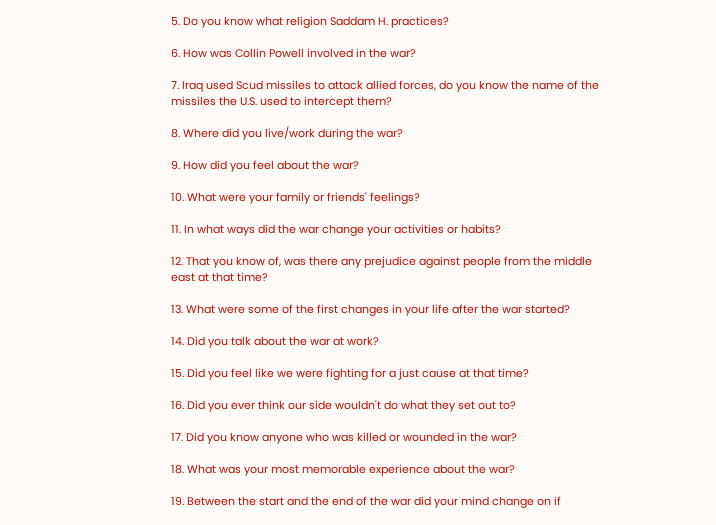5. Do you know what religion Saddam H. practices?

6. How was Collin Powell involved in the war?

7. Iraq used Scud missiles to attack allied forces, do you know the name of the missiles the U.S. used to intercept them?

8. Where did you live/work during the war?

9. How did you feel about the war?

10. What were your family or friends' feelings?

11. In what ways did the war change your activities or habits?

12. That you know of, was there any prejudice against people from the middle east at that time?

13. What were some of the first changes in your life after the war started?

14. Did you talk about the war at work?

15. Did you feel like we were fighting for a just cause at that time?

16. Did you ever think our side wouldn't do what they set out to?

17. Did you know anyone who was killed or wounded in the war?

18. What was your most memorable experience about the war?

19. Between the start and the end of the war did your mind change on if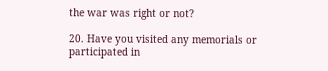the war was right or not?

20. Have you visited any memorials or participated in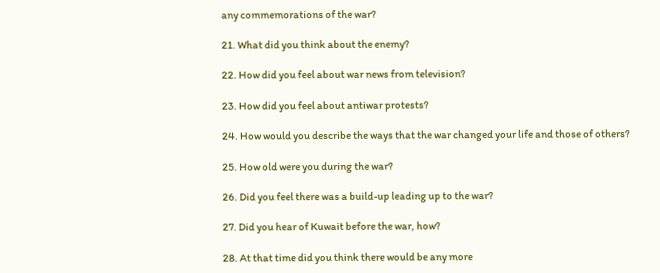any commemorations of the war?

21. What did you think about the enemy?

22. How did you feel about war news from television?

23. How did you feel about antiwar protests?

24. How would you describe the ways that the war changed your life and those of others?

25. How old were you during the war?

26. Did you feel there was a build-up leading up to the war?

27. Did you hear of Kuwait before the war, how?

28. At that time did you think there would be any more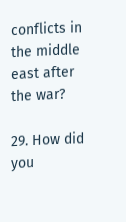conflicts in the middle east after the war?

29. How did you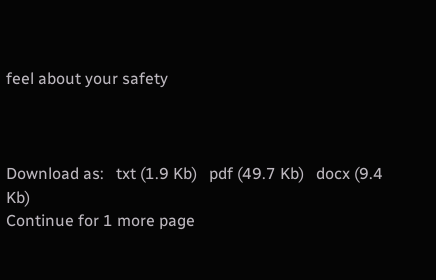feel about your safety



Download as:   txt (1.9 Kb)   pdf (49.7 Kb)   docx (9.4 Kb)
Continue for 1 more page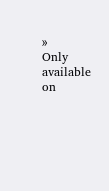»
Only available on